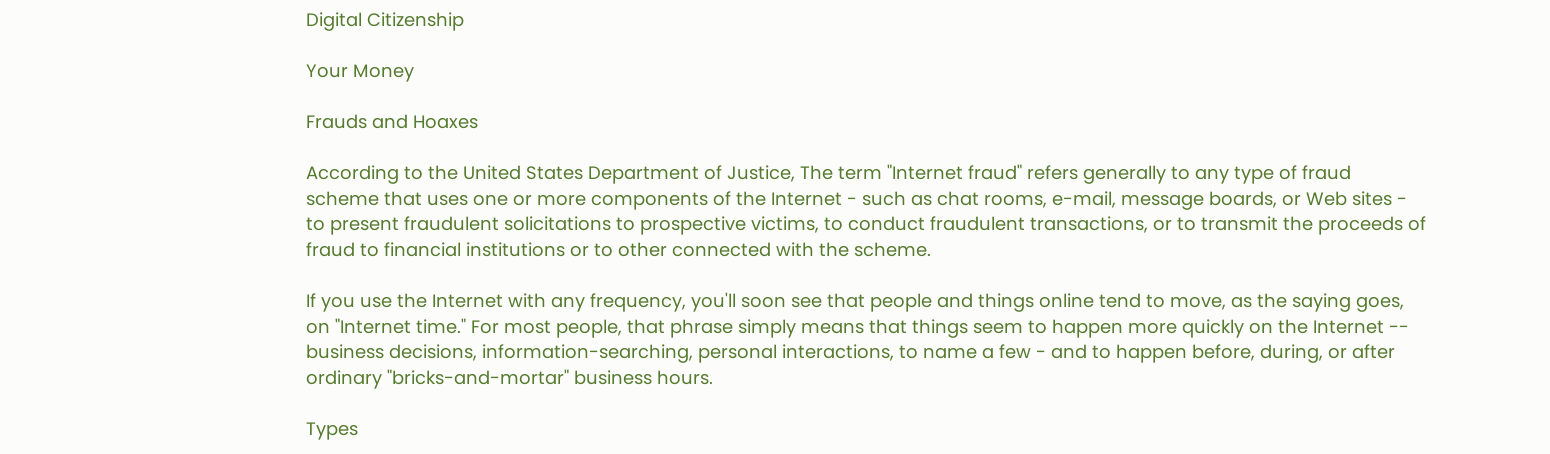Digital Citizenship

Your Money

Frauds and Hoaxes

According to the United States Department of Justice, The term "Internet fraud" refers generally to any type of fraud scheme that uses one or more components of the Internet - such as chat rooms, e-mail, message boards, or Web sites - to present fraudulent solicitations to prospective victims, to conduct fraudulent transactions, or to transmit the proceeds of fraud to financial institutions or to other connected with the scheme.

If you use the Internet with any frequency, you'll soon see that people and things online tend to move, as the saying goes, on "Internet time." For most people, that phrase simply means that things seem to happen more quickly on the Internet -- business decisions, information-searching, personal interactions, to name a few - and to happen before, during, or after ordinary "bricks-and-mortar" business hours.

Types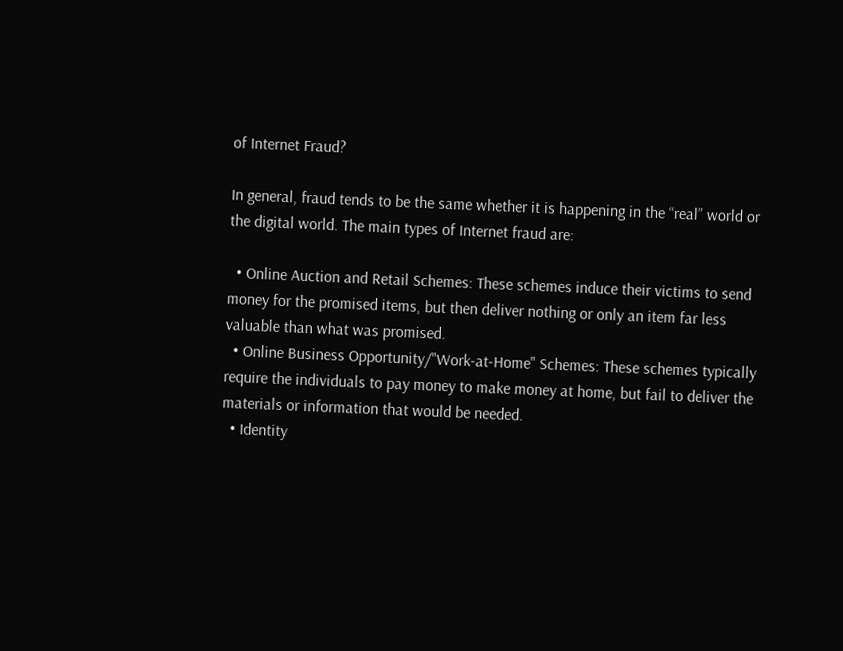of Internet Fraud?

In general, fraud tends to be the same whether it is happening in the “real” world or the digital world. The main types of Internet fraud are:

  • Online Auction and Retail Schemes: These schemes induce their victims to send money for the promised items, but then deliver nothing or only an item far less valuable than what was promised.
  • Online Business Opportunity/"Work-at-Home" Schemes: These schemes typically require the individuals to pay money to make money at home, but fail to deliver the materials or information that would be needed.
  • Identity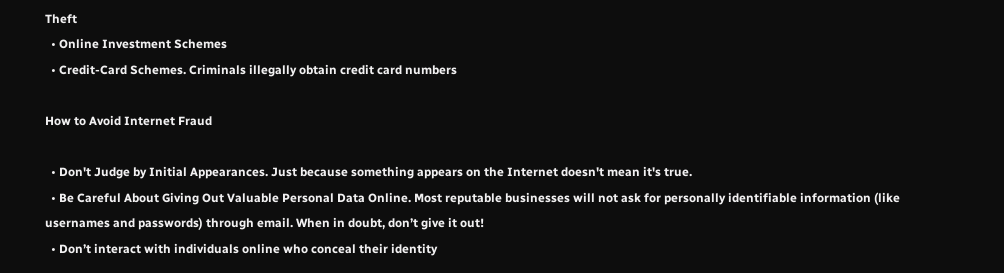Theft
  • Online Investment Schemes
  • Credit-Card Schemes. Criminals illegally obtain credit card numbers

How to Avoid Internet Fraud

  • Don't Judge by Initial Appearances. Just because something appears on the Internet doesn't mean it's true.
  • Be Careful About Giving Out Valuable Personal Data Online. Most reputable businesses will not ask for personally identifiable information (like usernames and passwords) through email. When in doubt, don’t give it out!
  • Don’t interact with individuals online who conceal their identity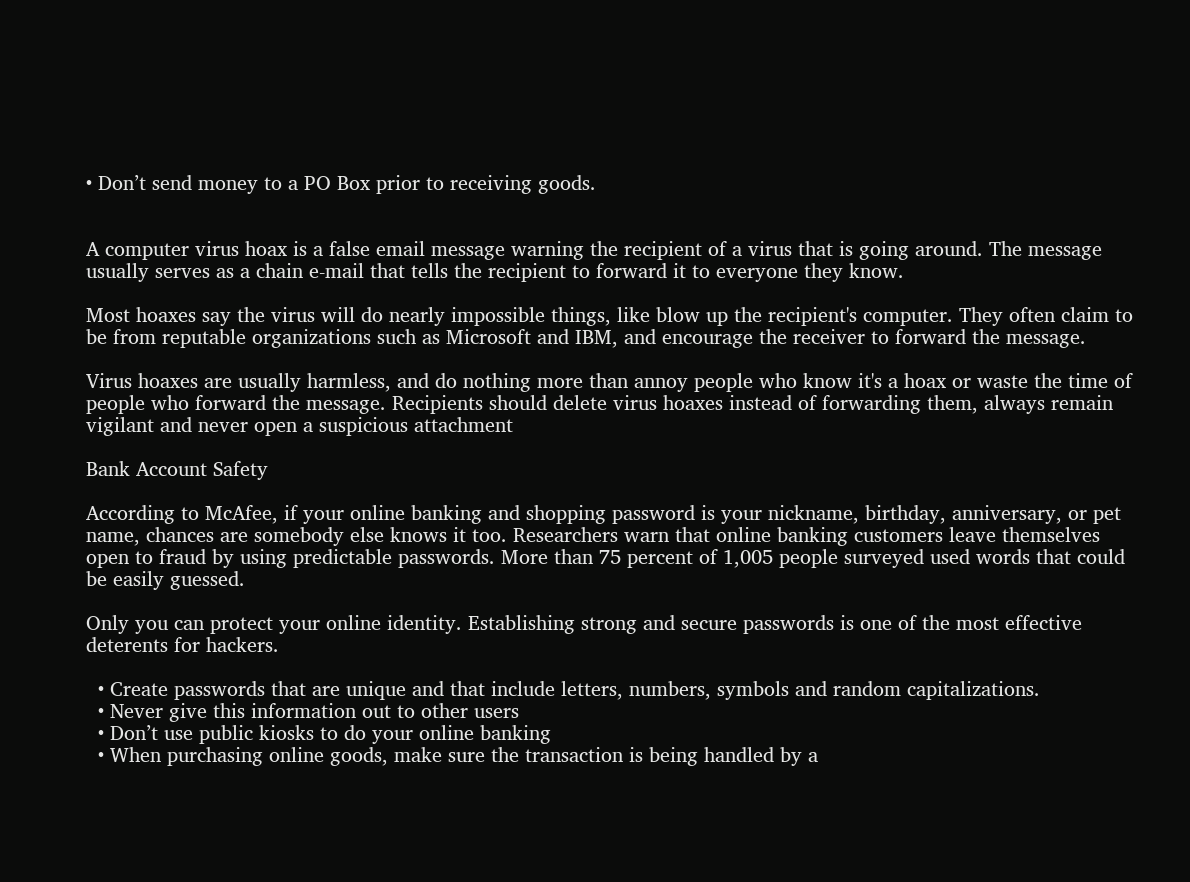• Don’t send money to a PO Box prior to receiving goods.


A computer virus hoax is a false email message warning the recipient of a virus that is going around. The message usually serves as a chain e-mail that tells the recipient to forward it to everyone they know.

Most hoaxes say the virus will do nearly impossible things, like blow up the recipient's computer. They often claim to be from reputable organizations such as Microsoft and IBM, and encourage the receiver to forward the message.

Virus hoaxes are usually harmless, and do nothing more than annoy people who know it's a hoax or waste the time of people who forward the message. Recipients should delete virus hoaxes instead of forwarding them, always remain vigilant and never open a suspicious attachment

Bank Account Safety

According to McAfee, if your online banking and shopping password is your nickname, birthday, anniversary, or pet name, chances are somebody else knows it too. Researchers warn that online banking customers leave themselves open to fraud by using predictable passwords. More than 75 percent of 1,005 people surveyed used words that could be easily guessed.

Only you can protect your online identity. Establishing strong and secure passwords is one of the most effective deterents for hackers.

  • Create passwords that are unique and that include letters, numbers, symbols and random capitalizations.
  • Never give this information out to other users
  • Don’t use public kiosks to do your online banking
  • When purchasing online goods, make sure the transaction is being handled by a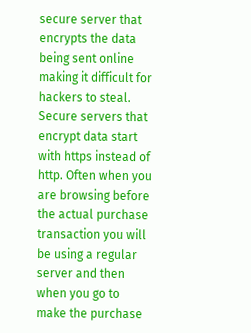secure server that encrypts the data being sent online making it difficult for hackers to steal. Secure servers that encrypt data start with https instead of http. Often when you are browsing before the actual purchase transaction you will be using a regular server and then when you go to make the purchase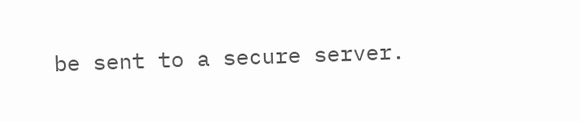be sent to a secure server.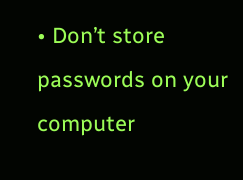• Don’t store passwords on your computer